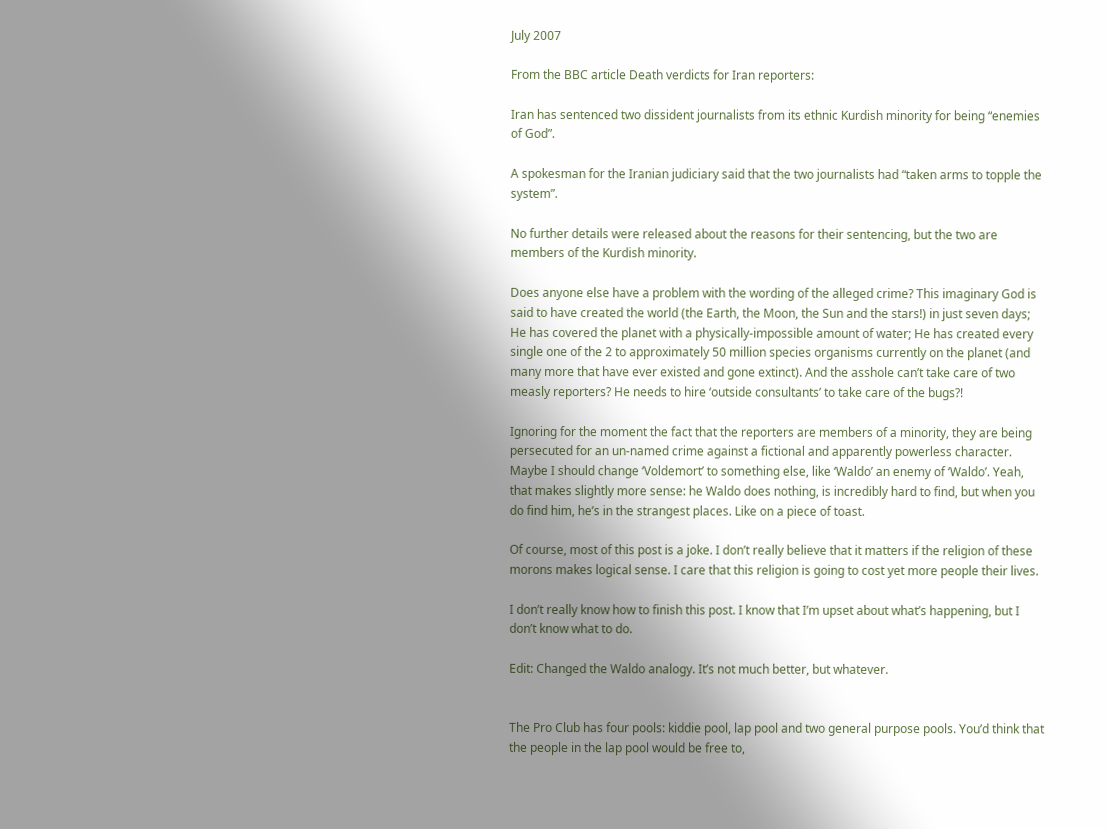July 2007

From the BBC article Death verdicts for Iran reporters:

Iran has sentenced two dissident journalists from its ethnic Kurdish minority for being “enemies of God”.

A spokesman for the Iranian judiciary said that the two journalists had “taken arms to topple the system”.

No further details were released about the reasons for their sentencing, but the two are members of the Kurdish minority.

Does anyone else have a problem with the wording of the alleged crime? This imaginary God is said to have created the world (the Earth, the Moon, the Sun and the stars!) in just seven days; He has covered the planet with a physically-impossible amount of water; He has created every single one of the 2 to approximately 50 million species organisms currently on the planet (and many more that have ever existed and gone extinct). And the asshole can’t take care of two measly reporters? He needs to hire ‘outside consultants’ to take care of the bugs?!

Ignoring for the moment the fact that the reporters are members of a minority, they are being persecuted for an un-named crime against a fictional and apparently powerless character. Maybe I should change ‘Voldemort’ to something else, like ‘Waldo’ an enemy of ‘Waldo’. Yeah, that makes slightly more sense: he Waldo does nothing, is incredibly hard to find, but when you do find him, he’s in the strangest places. Like on a piece of toast.

Of course, most of this post is a joke. I don’t really believe that it matters if the religion of these morons makes logical sense. I care that this religion is going to cost yet more people their lives.

I don’t really know how to finish this post. I know that I’m upset about what’s happening, but I don’t know what to do.

Edit: Changed the Waldo analogy. It’s not much better, but whatever.


The Pro Club has four pools: kiddie pool, lap pool and two general purpose pools. You’d think that the people in the lap pool would be free to,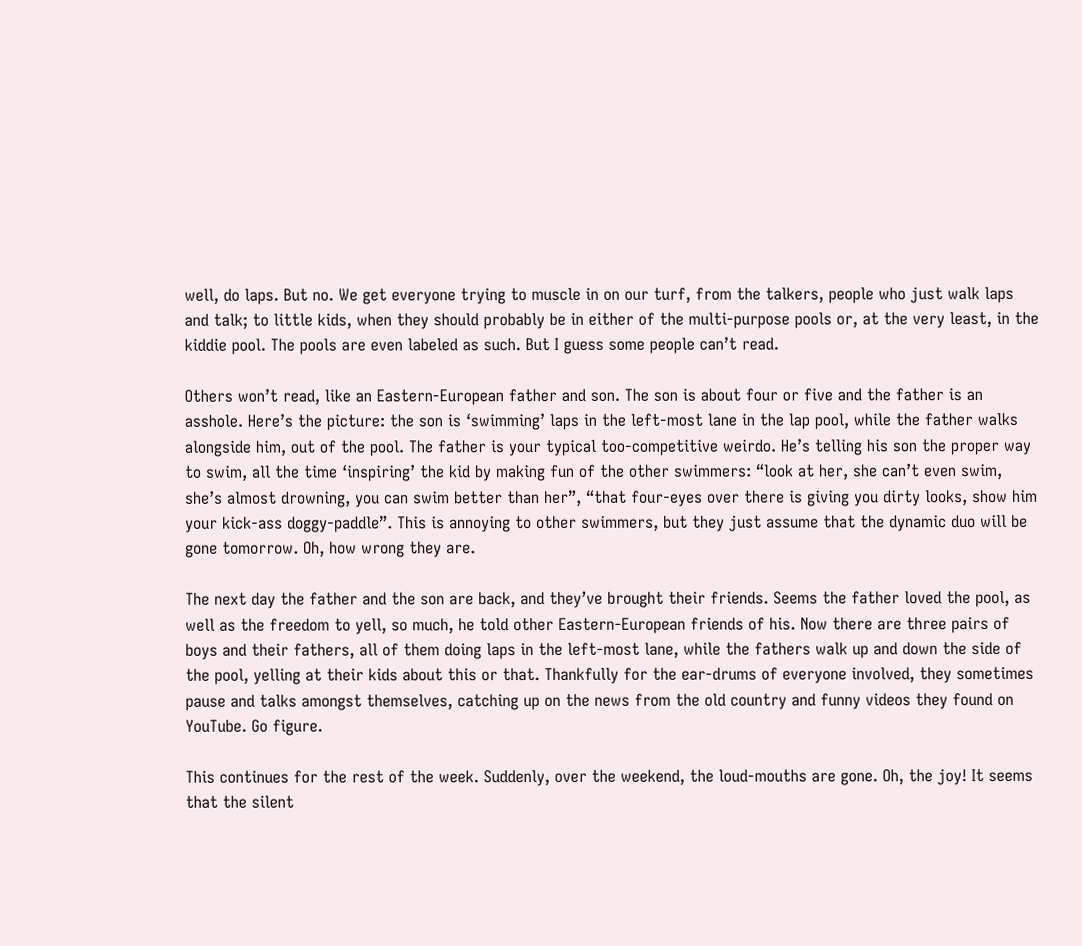well, do laps. But no. We get everyone trying to muscle in on our turf, from the talkers, people who just walk laps and talk; to little kids, when they should probably be in either of the multi-purpose pools or, at the very least, in the kiddie pool. The pools are even labeled as such. But I guess some people can’t read.

Others won’t read, like an Eastern-European father and son. The son is about four or five and the father is an asshole. Here’s the picture: the son is ‘swimming’ laps in the left-most lane in the lap pool, while the father walks alongside him, out of the pool. The father is your typical too-competitive weirdo. He’s telling his son the proper way to swim, all the time ‘inspiring’ the kid by making fun of the other swimmers: “look at her, she can’t even swim, she’s almost drowning, you can swim better than her”, “that four-eyes over there is giving you dirty looks, show him your kick-ass doggy-paddle”. This is annoying to other swimmers, but they just assume that the dynamic duo will be gone tomorrow. Oh, how wrong they are.

The next day the father and the son are back, and they’ve brought their friends. Seems the father loved the pool, as well as the freedom to yell, so much, he told other Eastern-European friends of his. Now there are three pairs of boys and their fathers, all of them doing laps in the left-most lane, while the fathers walk up and down the side of the pool, yelling at their kids about this or that. Thankfully for the ear-drums of everyone involved, they sometimes pause and talks amongst themselves, catching up on the news from the old country and funny videos they found on YouTube. Go figure.

This continues for the rest of the week. Suddenly, over the weekend, the loud-mouths are gone. Oh, the joy! It seems that the silent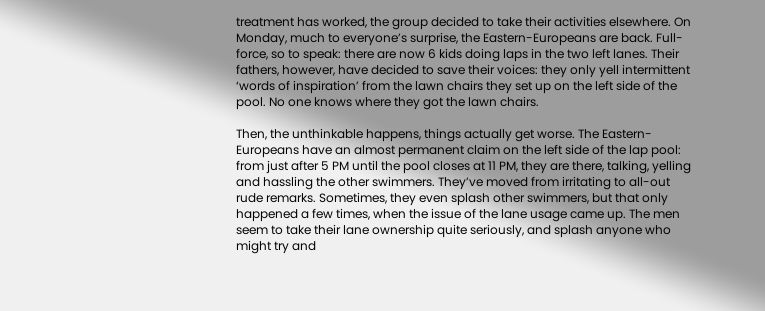treatment has worked, the group decided to take their activities elsewhere. On Monday, much to everyone’s surprise, the Eastern-Europeans are back. Full-force, so to speak: there are now 6 kids doing laps in the two left lanes. Their fathers, however, have decided to save their voices: they only yell intermittent ‘words of inspiration’ from the lawn chairs they set up on the left side of the pool. No one knows where they got the lawn chairs.

Then, the unthinkable happens, things actually get worse. The Eastern-Europeans have an almost permanent claim on the left side of the lap pool: from just after 5 PM until the pool closes at 11 PM, they are there, talking, yelling and hassling the other swimmers. They’ve moved from irritating to all-out rude remarks. Sometimes, they even splash other swimmers, but that only happened a few times, when the issue of the lane usage came up. The men seem to take their lane ownership quite seriously, and splash anyone who might try and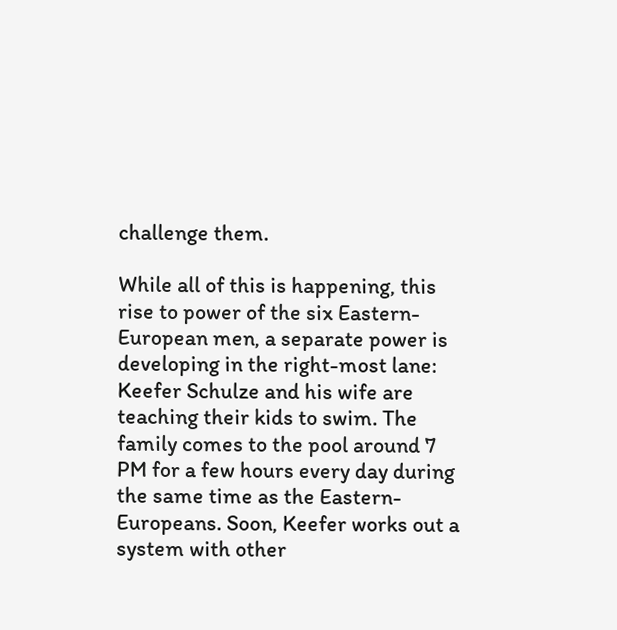challenge them.

While all of this is happening, this rise to power of the six Eastern-European men, a separate power is developing in the right-most lane: Keefer Schulze and his wife are teaching their kids to swim. The family comes to the pool around 7 PM for a few hours every day during the same time as the Eastern-Europeans. Soon, Keefer works out a system with other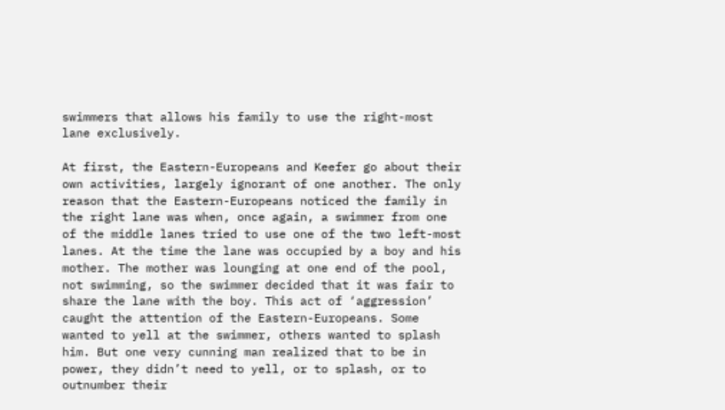swimmers that allows his family to use the right-most lane exclusively.

At first, the Eastern-Europeans and Keefer go about their own activities, largely ignorant of one another. The only reason that the Eastern-Europeans noticed the family in the right lane was when, once again, a swimmer from one of the middle lanes tried to use one of the two left-most lanes. At the time the lane was occupied by a boy and his mother. The mother was lounging at one end of the pool, not swimming, so the swimmer decided that it was fair to share the lane with the boy. This act of ‘aggression’ caught the attention of the Eastern-Europeans. Some wanted to yell at the swimmer, others wanted to splash him. But one very cunning man realized that to be in power, they didn’t need to yell, or to splash, or to outnumber their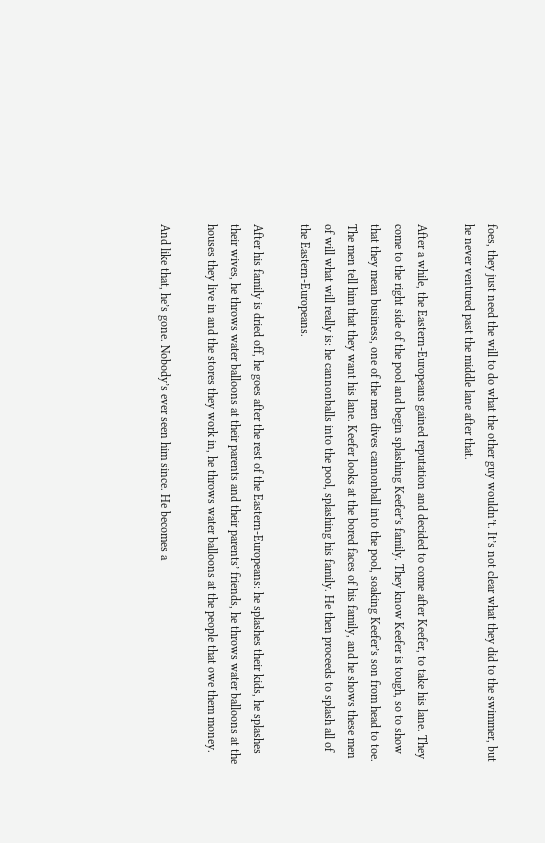foes, they just need the will to do what the other guy wouldn’t. It’s not clear what they did to the swimmer, but he never ventured past the middle lane after that.

After a while, the Eastern-Europeans gained reputation and decided to come after Keefer, to take his lane. They come to the right side of the pool and begin splashing Keefer’s family. They know Keefer is tough, so to show that they mean business, one of the men dives cannonball into the pool, soaking Keefer’s son from head to toe. The men tell him that they want his lane. Keefer looks at the bored faces of his family, and he shows these men of will what will really is: he cannonballs into the pool, splashing his family. He then proceeds to splash all of the Eastern-Europeans.

After his family is dried off, he goes after the rest of the Eastern-Europeans: he splashes their kids, he splashes their wives, he throws water balloons at their parents and their parents’ friends, he throws water balloons at the houses they live in and the stores they work in, he throws water balloons at the people that owe them money.

And like that, he’s gone. Nobody’s ever seen him since. He becomes a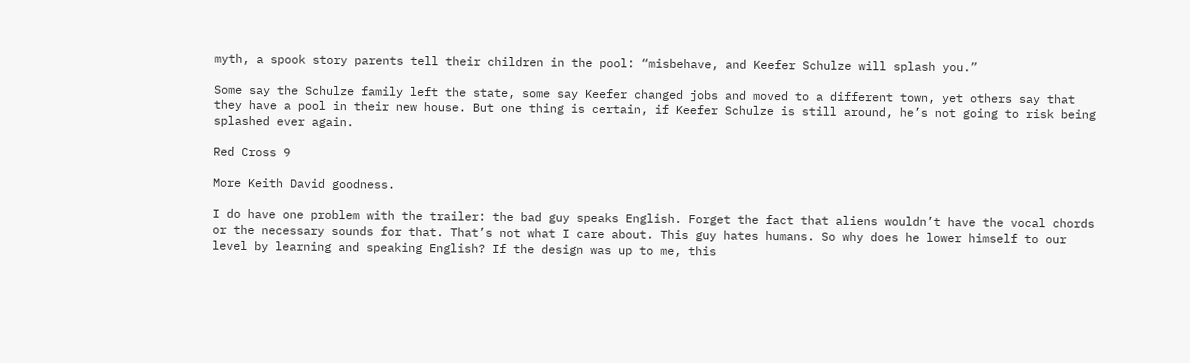myth, a spook story parents tell their children in the pool: “misbehave, and Keefer Schulze will splash you.”

Some say the Schulze family left the state, some say Keefer changed jobs and moved to a different town, yet others say that they have a pool in their new house. But one thing is certain, if Keefer Schulze is still around, he’s not going to risk being splashed ever again.

Red Cross 9

More Keith David goodness.

I do have one problem with the trailer: the bad guy speaks English. Forget the fact that aliens wouldn’t have the vocal chords or the necessary sounds for that. That’s not what I care about. This guy hates humans. So why does he lower himself to our level by learning and speaking English? If the design was up to me, this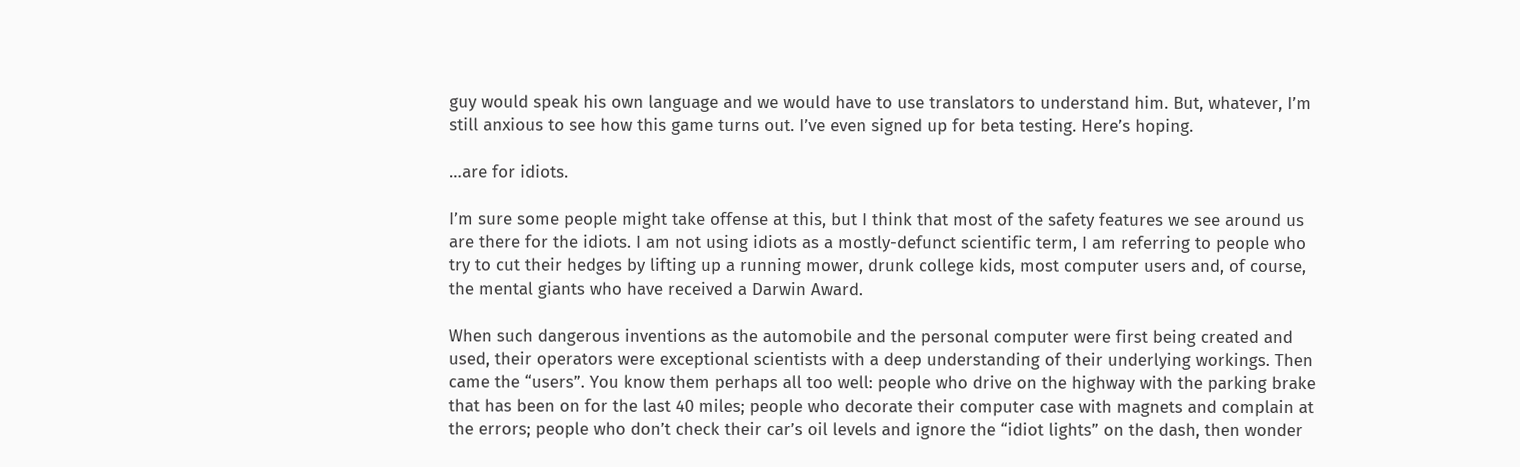guy would speak his own language and we would have to use translators to understand him. But, whatever, I’m still anxious to see how this game turns out. I’ve even signed up for beta testing. Here’s hoping.

…are for idiots.

I’m sure some people might take offense at this, but I think that most of the safety features we see around us are there for the idiots. I am not using idiots as a mostly-defunct scientific term, I am referring to people who try to cut their hedges by lifting up a running mower, drunk college kids, most computer users and, of course, the mental giants who have received a Darwin Award.

When such dangerous inventions as the automobile and the personal computer were first being created and used, their operators were exceptional scientists with a deep understanding of their underlying workings. Then came the “users”. You know them perhaps all too well: people who drive on the highway with the parking brake that has been on for the last 40 miles; people who decorate their computer case with magnets and complain at the errors; people who don’t check their car’s oil levels and ignore the “idiot lights” on the dash, then wonder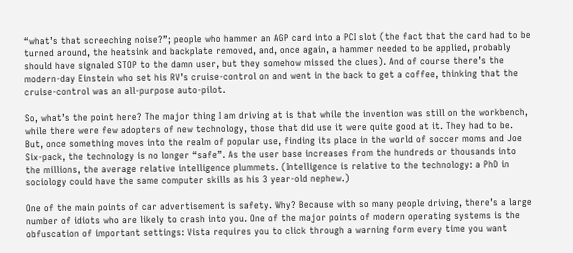“what’s that screeching noise?”; people who hammer an AGP card into a PCI slot (the fact that the card had to be turned around, the heatsink and backplate removed, and, once again, a hammer needed to be applied, probably should have signaled STOP to the damn user, but they somehow missed the clues). And of course there’s the modern-day Einstein who set his RV’s cruise-control on and went in the back to get a coffee, thinking that the cruise-control was an all-purpose auto-pilot.

So, what’s the point here? The major thing I am driving at is that while the invention was still on the workbench, while there were few adopters of new technology, those that did use it were quite good at it. They had to be. But, once something moves into the realm of popular use, finding its place in the world of soccer moms and Joe Six-pack, the technology is no longer “safe”. As the user base increases from the hundreds or thousands into the millions, the average relative intelligence plummets. (Intelligence is relative to the technology: a PhD in sociology could have the same computer skills as his 3 year-old nephew.)

One of the main points of car advertisement is safety. Why? Because with so many people driving, there’s a large number of idiots who are likely to crash into you. One of the major points of modern operating systems is the obfuscation of important settings: Vista requires you to click through a warning form every time you want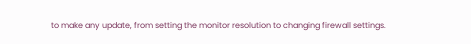to make any update, from setting the monitor resolution to changing firewall settings.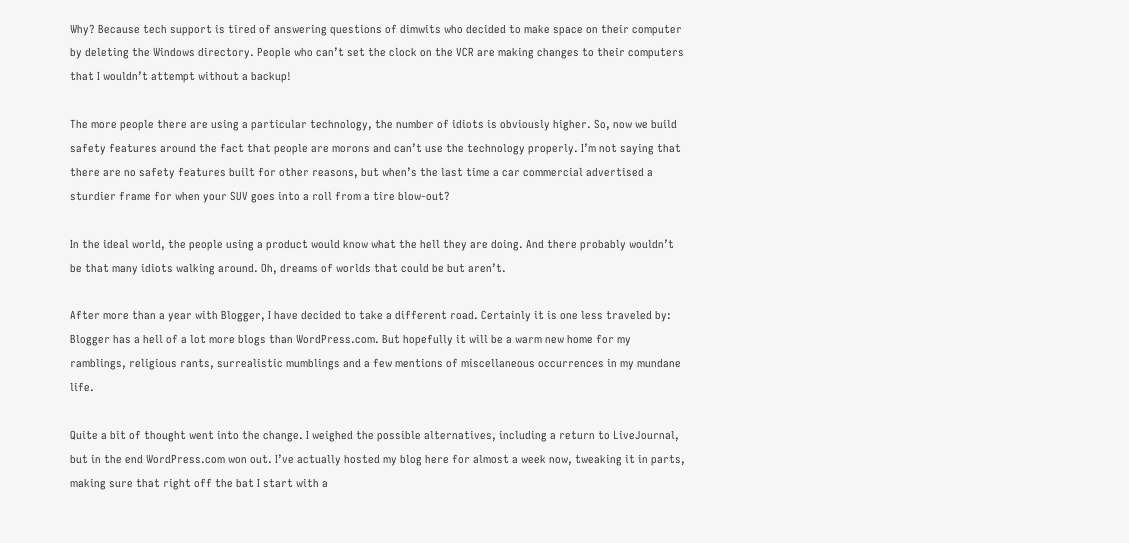Why? Because tech support is tired of answering questions of dimwits who decided to make space on their computer by deleting the Windows directory. People who can’t set the clock on the VCR are making changes to their computers that I wouldn’t attempt without a backup!

The more people there are using a particular technology, the number of idiots is obviously higher. So, now we build safety features around the fact that people are morons and can’t use the technology properly. I’m not saying that there are no safety features built for other reasons, but when’s the last time a car commercial advertised a sturdier frame for when your SUV goes into a roll from a tire blow-out?

In the ideal world, the people using a product would know what the hell they are doing. And there probably wouldn’t be that many idiots walking around. Oh, dreams of worlds that could be but aren’t.

After more than a year with Blogger, I have decided to take a different road. Certainly it is one less traveled by: Blogger has a hell of a lot more blogs than WordPress.com. But hopefully it will be a warm new home for my ramblings, religious rants, surrealistic mumblings and a few mentions of miscellaneous occurrences in my mundane life.

Quite a bit of thought went into the change. I weighed the possible alternatives, including a return to LiveJournal, but in the end WordPress.com won out. I’ve actually hosted my blog here for almost a week now, tweaking it in parts, making sure that right off the bat I start with a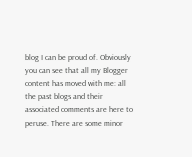blog I can be proud of. Obviously you can see that all my Blogger content has moved with me: all the past blogs and their associated comments are here to peruse. There are some minor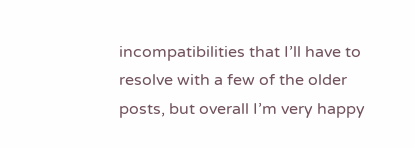incompatibilities that I’ll have to resolve with a few of the older posts, but overall I’m very happy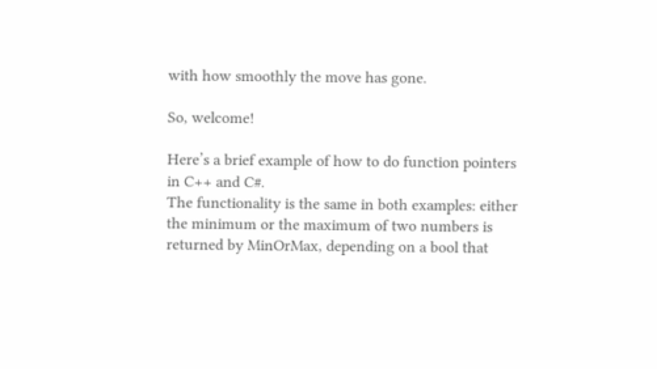with how smoothly the move has gone.

So, welcome!

Here’s a brief example of how to do function pointers in C++ and C#.
The functionality is the same in both examples: either the minimum or the maximum of two numbers is returned by MinOrMax, depending on a bool that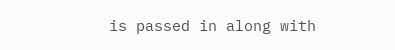is passed in along with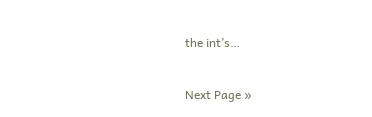the int’s…


Next Page »